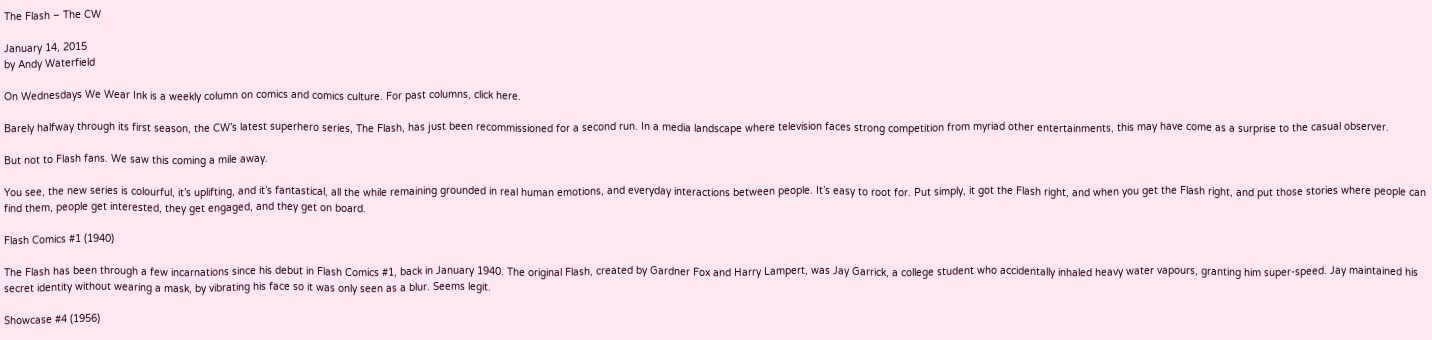The Flash – The CW

January 14, 2015
by Andy Waterfield

On Wednesdays We Wear Ink is a weekly column on comics and comics culture. For past columns, click here.

Barely halfway through its first season, the CW’s latest superhero series, The Flash, has just been recommissioned for a second run. In a media landscape where television faces strong competition from myriad other entertainments, this may have come as a surprise to the casual observer.

But not to Flash fans. We saw this coming a mile away.

You see, the new series is colourful, it’s uplifting, and it’s fantastical, all the while remaining grounded in real human emotions, and everyday interactions between people. It’s easy to root for. Put simply, it got the Flash right, and when you get the Flash right, and put those stories where people can find them, people get interested, they get engaged, and they get on board.

Flash Comics #1 (1940)

The Flash has been through a few incarnations since his debut in Flash Comics #1, back in January 1940. The original Flash, created by Gardner Fox and Harry Lampert, was Jay Garrick, a college student who accidentally inhaled heavy water vapours, granting him super-speed. Jay maintained his secret identity without wearing a mask, by vibrating his face so it was only seen as a blur. Seems legit.

Showcase #4 (1956)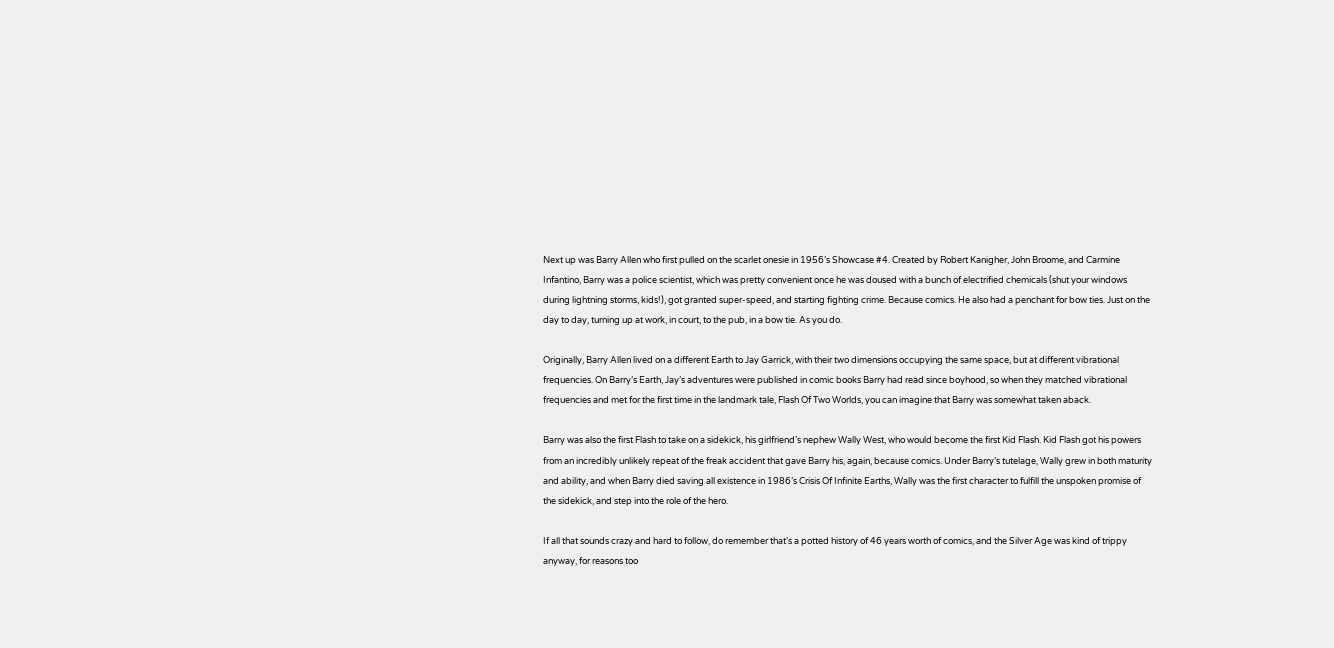Next up was Barry Allen who first pulled on the scarlet onesie in 1956’s Showcase #4. Created by Robert Kanigher, John Broome, and Carmine Infantino, Barry was a police scientist, which was pretty convenient once he was doused with a bunch of electrified chemicals (shut your windows during lightning storms, kids!), got granted super-speed, and starting fighting crime. Because comics. He also had a penchant for bow ties. Just on the day to day, turning up at work, in court, to the pub, in a bow tie. As you do.

Originally, Barry Allen lived on a different Earth to Jay Garrick, with their two dimensions occupying the same space, but at different vibrational frequencies. On Barry’s Earth, Jay’s adventures were published in comic books Barry had read since boyhood, so when they matched vibrational frequencies and met for the first time in the landmark tale, Flash Of Two Worlds, you can imagine that Barry was somewhat taken aback.

Barry was also the first Flash to take on a sidekick, his girlfriend’s nephew Wally West, who would become the first Kid Flash. Kid Flash got his powers from an incredibly unlikely repeat of the freak accident that gave Barry his, again, because comics. Under Barry’s tutelage, Wally grew in both maturity and ability, and when Barry died saving all existence in 1986’s Crisis Of Infinite Earths, Wally was the first character to fulfill the unspoken promise of the sidekick, and step into the role of the hero.

If all that sounds crazy and hard to follow, do remember that’s a potted history of 46 years worth of comics, and the Silver Age was kind of trippy anyway, for reasons too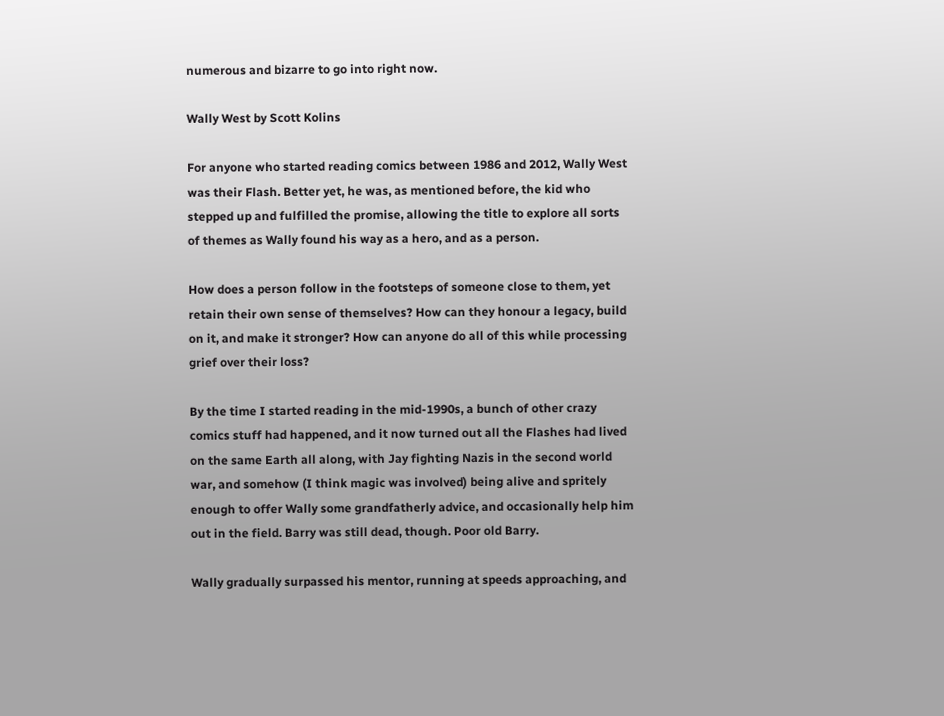numerous and bizarre to go into right now.

Wally West by Scott Kolins

For anyone who started reading comics between 1986 and 2012, Wally West was their Flash. Better yet, he was, as mentioned before, the kid who stepped up and fulfilled the promise, allowing the title to explore all sorts of themes as Wally found his way as a hero, and as a person.

How does a person follow in the footsteps of someone close to them, yet retain their own sense of themselves? How can they honour a legacy, build on it, and make it stronger? How can anyone do all of this while processing grief over their loss?

By the time I started reading in the mid-1990s, a bunch of other crazy comics stuff had happened, and it now turned out all the Flashes had lived on the same Earth all along, with Jay fighting Nazis in the second world war, and somehow (I think magic was involved) being alive and spritely enough to offer Wally some grandfatherly advice, and occasionally help him out in the field. Barry was still dead, though. Poor old Barry.

Wally gradually surpassed his mentor, running at speeds approaching, and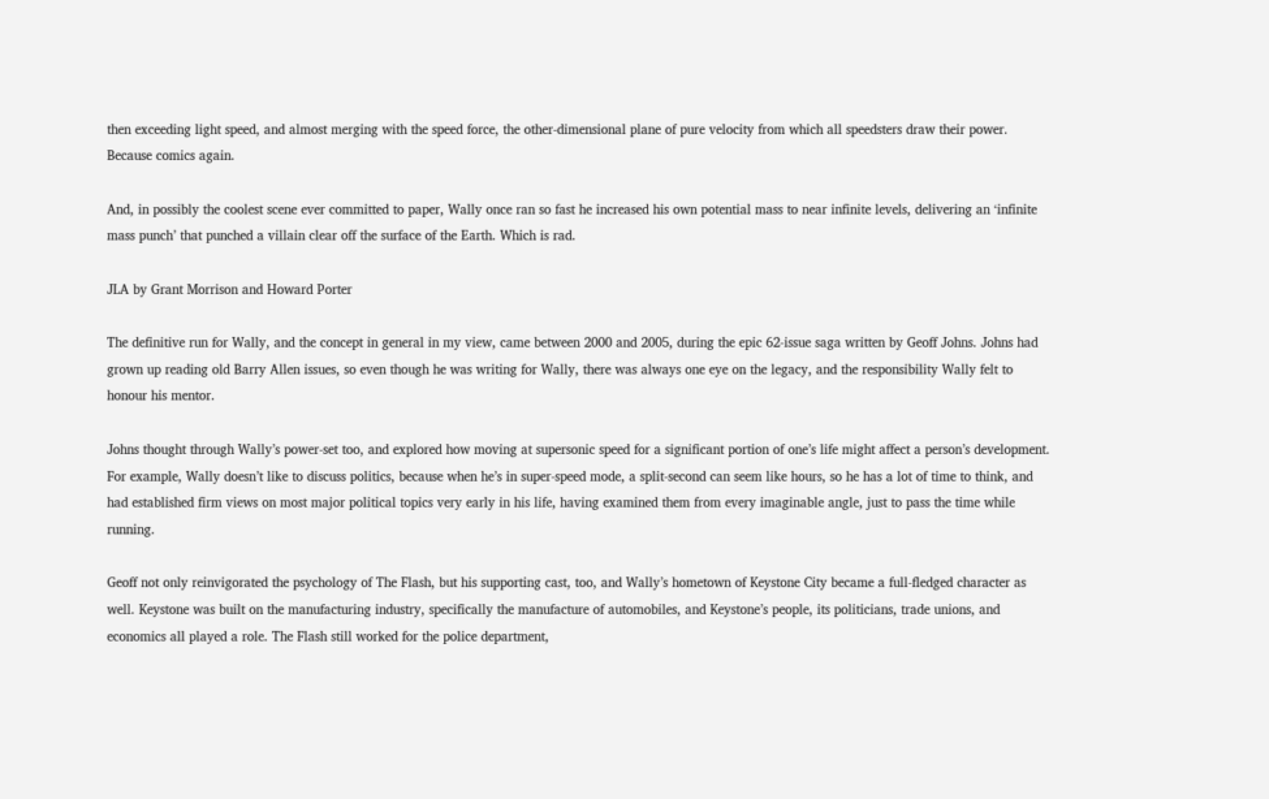then exceeding light speed, and almost merging with the speed force, the other-dimensional plane of pure velocity from which all speedsters draw their power. Because comics again.

And, in possibly the coolest scene ever committed to paper, Wally once ran so fast he increased his own potential mass to near infinite levels, delivering an ‘infinite mass punch’ that punched a villain clear off the surface of the Earth. Which is rad.

JLA by Grant Morrison and Howard Porter

The definitive run for Wally, and the concept in general in my view, came between 2000 and 2005, during the epic 62-issue saga written by Geoff Johns. Johns had grown up reading old Barry Allen issues, so even though he was writing for Wally, there was always one eye on the legacy, and the responsibility Wally felt to honour his mentor.

Johns thought through Wally’s power-set too, and explored how moving at supersonic speed for a significant portion of one’s life might affect a person’s development. For example, Wally doesn’t like to discuss politics, because when he’s in super-speed mode, a split-second can seem like hours, so he has a lot of time to think, and had established firm views on most major political topics very early in his life, having examined them from every imaginable angle, just to pass the time while running.

Geoff not only reinvigorated the psychology of The Flash, but his supporting cast, too, and Wally’s hometown of Keystone City became a full-fledged character as well. Keystone was built on the manufacturing industry, specifically the manufacture of automobiles, and Keystone’s people, its politicians, trade unions, and economics all played a role. The Flash still worked for the police department,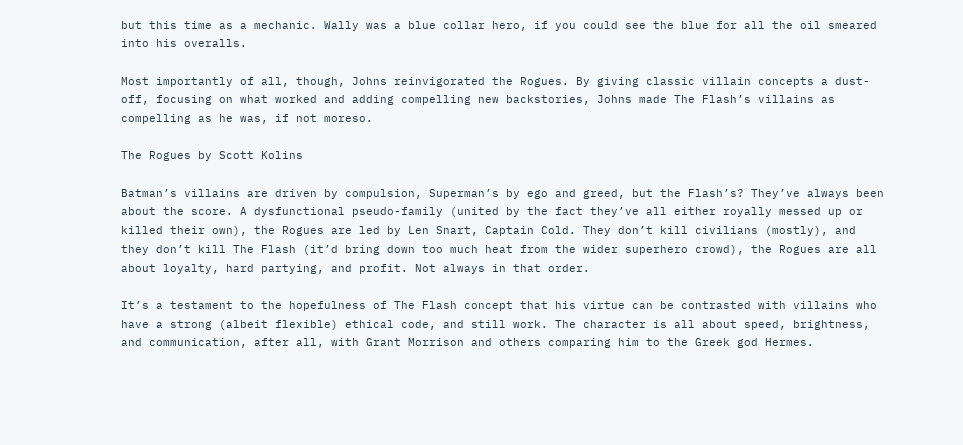but this time as a mechanic. Wally was a blue collar hero, if you could see the blue for all the oil smeared into his overalls.

Most importantly of all, though, Johns reinvigorated the Rogues. By giving classic villain concepts a dust-off, focusing on what worked and adding compelling new backstories, Johns made The Flash’s villains as compelling as he was, if not moreso.

The Rogues by Scott Kolins

Batman’s villains are driven by compulsion, Superman’s by ego and greed, but the Flash’s? They’ve always been about the score. A dysfunctional pseudo-family (united by the fact they’ve all either royally messed up or killed their own), the Rogues are led by Len Snart, Captain Cold. They don’t kill civilians (mostly), and they don’t kill The Flash (it’d bring down too much heat from the wider superhero crowd), the Rogues are all about loyalty, hard partying, and profit. Not always in that order.

It’s a testament to the hopefulness of The Flash concept that his virtue can be contrasted with villains who have a strong (albeit flexible) ethical code, and still work. The character is all about speed, brightness, and communication, after all, with Grant Morrison and others comparing him to the Greek god Hermes.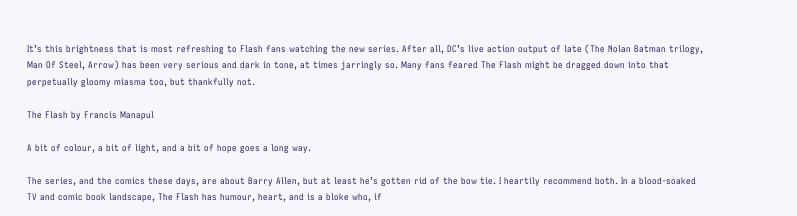It’s this brightness that is most refreshing to Flash fans watching the new series. After all, DC’s live action output of late (The Nolan Batman trilogy, Man Of Steel, Arrow) has been very serious and dark in tone, at times jarringly so. Many fans feared The Flash might be dragged down into that perpetually gloomy miasma too, but thankfully not.

The Flash by Francis Manapul

A bit of colour, a bit of light, and a bit of hope goes a long way.

The series, and the comics these days, are about Barry Allen, but at least he’s gotten rid of the bow tie. I heartily recommend both. In a blood-soaked TV and comic book landscape, The Flash has humour, heart, and is a bloke who, if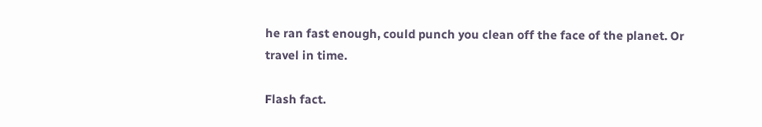he ran fast enough, could punch you clean off the face of the planet. Or travel in time.

Flash fact.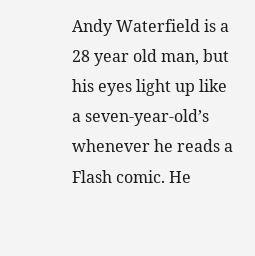Andy Waterfield is a 28 year old man, but his eyes light up like a seven-year-old’s whenever he reads a Flash comic. He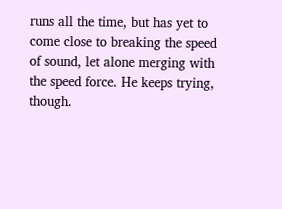runs all the time, but has yet to come close to breaking the speed of sound, let alone merging with the speed force. He keeps trying, though.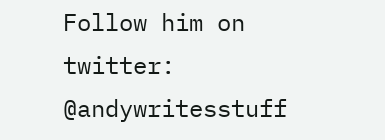Follow him on twitter:  @andywritesstuff